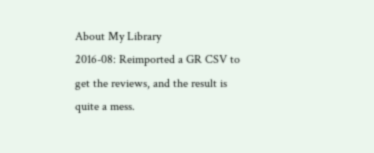About My Library
2016-08: Reimported a GR CSV to get the reviews, and the result is quite a mess.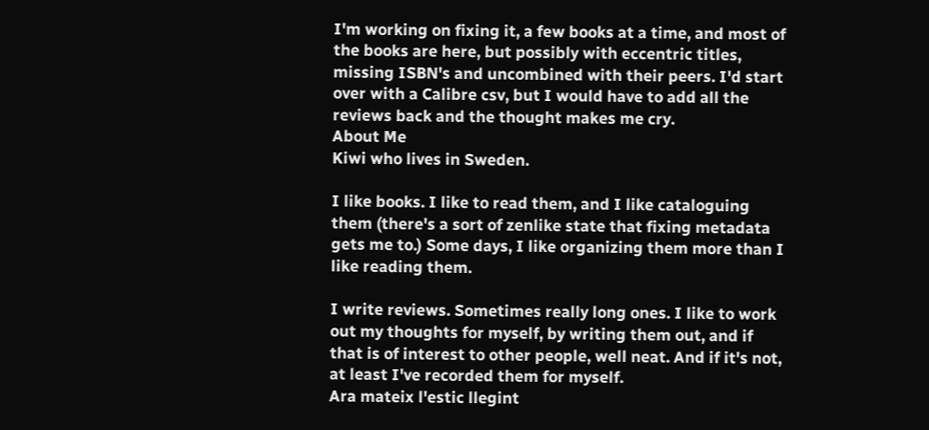I'm working on fixing it, a few books at a time, and most of the books are here, but possibly with eccentric titles, missing ISBN's and uncombined with their peers. I'd start over with a Calibre csv, but I would have to add all the reviews back and the thought makes me cry.
About Me
Kiwi who lives in Sweden.

I like books. I like to read them, and I like cataloguing them (there's a sort of zenlike state that fixing metadata gets me to.) Some days, I like organizing them more than I like reading them.

I write reviews. Sometimes really long ones. I like to work out my thoughts for myself, by writing them out, and if that is of interest to other people, well neat. And if it's not, at least I've recorded them for myself.
Ara mateix l'estic llegint